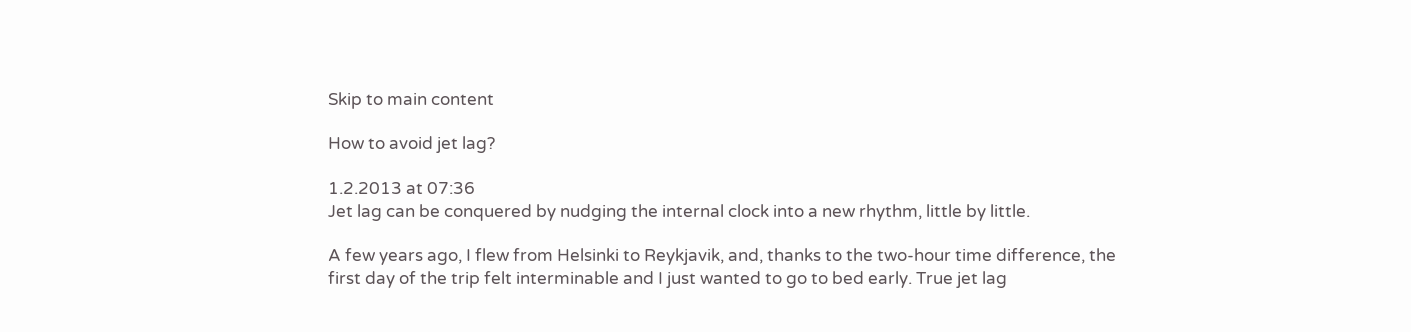Skip to main content

How to avoid jet lag?

1.2.2013 at 07:36
Jet lag can be conquered by nudging the internal clock into a new rhythm, little by little.

A few years ago, I flew from Helsinki to Reykjavik, and, thanks to the two-hour time difference, the first day of the trip felt interminable and I just wanted to go to bed early. True jet lag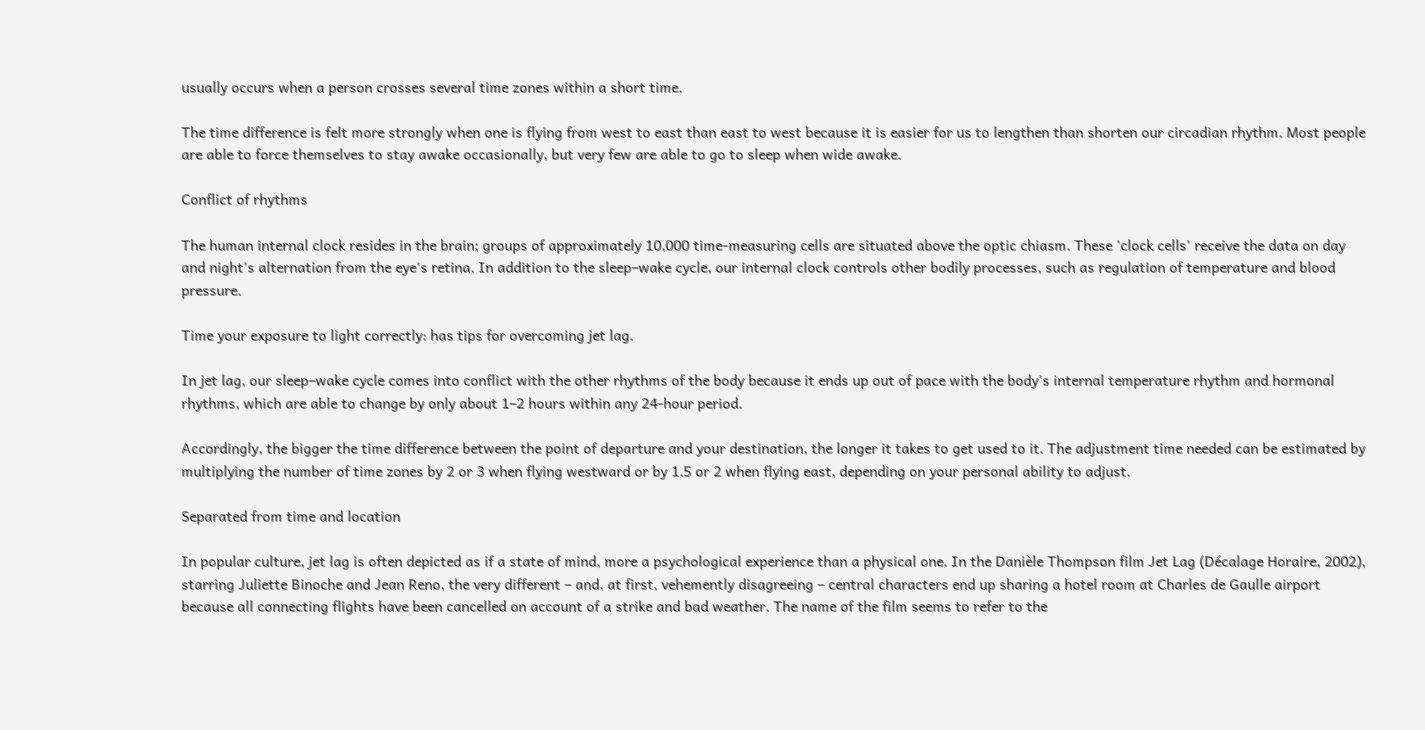usually occurs when a person crosses several time zones within a short time.

The time difference is felt more strongly when one is flying from west to east than east to west because it is easier for us to lengthen than shorten our circadian rhythm. Most people are able to force themselves to stay awake occasionally, but very few are able to go to sleep when wide awake.

Conflict of rhythms

The human internal clock resides in the brain; groups of approximately 10,000 time-measuring cells are situated above the optic chiasm. These 'clock cells' receive the data on day and night's alternation from the eye's retina. In addition to the sleep–wake cycle, our internal clock controls other bodily processes, such as regulation of temperature and blood pressure.

Time your exposure to light correctly: has tips for overcoming jet lag.

In jet lag, our sleep–wake cycle comes into conflict with the other rhythms of the body because it ends up out of pace with the body's internal temperature rhythm and hormonal rhythms, which are able to change by only about 1–2 hours within any 24-hour period.

Accordingly, the bigger the time difference between the point of departure and your destination, the longer it takes to get used to it. The adjustment time needed can be estimated by multiplying the number of time zones by 2 or 3 when flying westward or by 1.5 or 2 when flying east, depending on your personal ability to adjust.

Separated from time and location

In popular culture, jet lag is often depicted as if a state of mind, more a psychological experience than a physical one. In the Danièle Thompson film Jet Lag (Décalage Horaire, 2002), starring Juliette Binoche and Jean Reno, the very different – and, at first, vehemently disagreeing – central characters end up sharing a hotel room at Charles de Gaulle airport because all connecting flights have been cancelled on account of a strike and bad weather. The name of the film seems to refer to the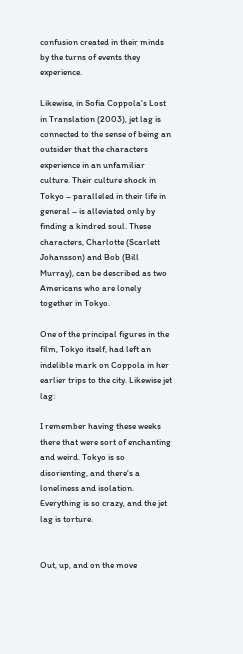confusion created in their minds by the turns of events they experience.

Likewise, in Sofia Coppola's Lost in Translation (2003), jet lag is connected to the sense of being an outsider that the characters experience in an unfamiliar culture. Their culture shock in Tokyo – paralleled in their life in general – is alleviated only by finding a kindred soul. These characters, Charlotte (Scarlett Johansson) and Bob (Bill Murray), can be described as two Americans who are lonely together in Tokyo.

One of the principal figures in the film, Tokyo itself, had left an indelible mark on Coppola in her earlier trips to the city. Likewise jet lag:

I remember having these weeks there that were sort of enchanting and weird. Tokyo is so disorienting, and there's a loneliness and isolation. Everything is so crazy, and the jet lag is torture.


Out, up, and on the move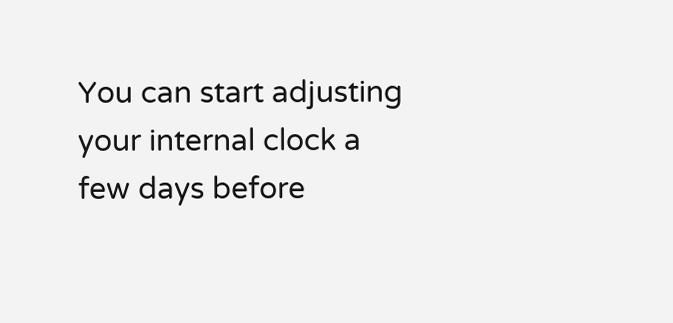You can start adjusting your internal clock a few days before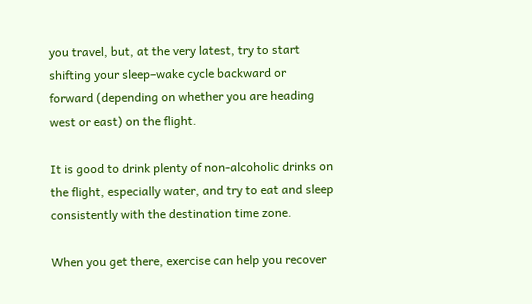you travel, but, at the very latest, try to start shifting your sleep–wake cycle backward or forward (depending on whether you are heading west or east) on the flight.

It is good to drink plenty of non-alcoholic drinks on the flight, especially water, and try to eat and sleep consistently with the destination time zone.

When you get there, exercise can help you recover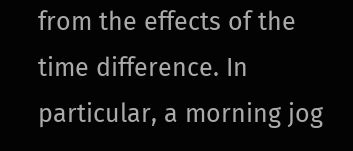from the effects of the time difference. In particular, a morning jog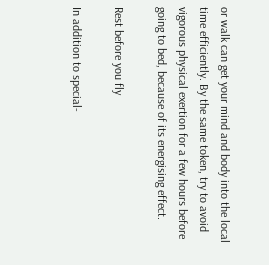or walk can get your mind and body into the local time efficiently. By the same token, try to avoid vigorous physical exertion for a few hours before going to bed, because of its energising effect.

Rest before you fly

In addition to special-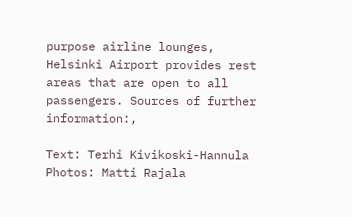purpose airline lounges, Helsinki Airport provides rest areas that are open to all passengers. Sources of further information:,

Text: Terhi Kivikoski-Hannula
Photos: Matti Rajala